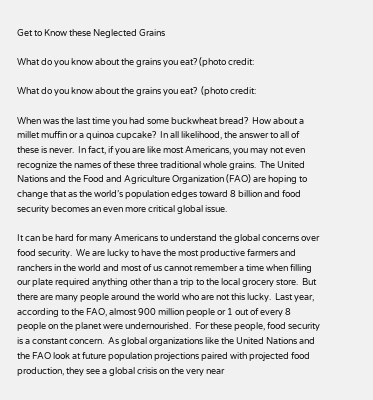Get to Know these Neglected Grains

What do you know about the grains you eat? (photo credit:

What do you know about the grains you eat?  (photo credit:

When was the last time you had some buckwheat bread?  How about a millet muffin or a quinoa cupcake?  In all likelihood, the answer to all of these is never.  In fact, if you are like most Americans, you may not even recognize the names of these three traditional whole grains.  The United Nations and the Food and Agriculture Organization (FAO) are hoping to change that as the world’s population edges toward 8 billion and food security becomes an even more critical global issue.

It can be hard for many Americans to understand the global concerns over food security.  We are lucky to have the most productive farmers and ranchers in the world and most of us cannot remember a time when filling our plate required anything other than a trip to the local grocery store.  But there are many people around the world who are not this lucky.  Last year, according to the FAO, almost 900 million people or 1 out of every 8 people on the planet were undernourished.  For these people, food security is a constant concern.  As global organizations like the United Nations and the FAO look at future population projections paired with projected food production, they see a global crisis on the very near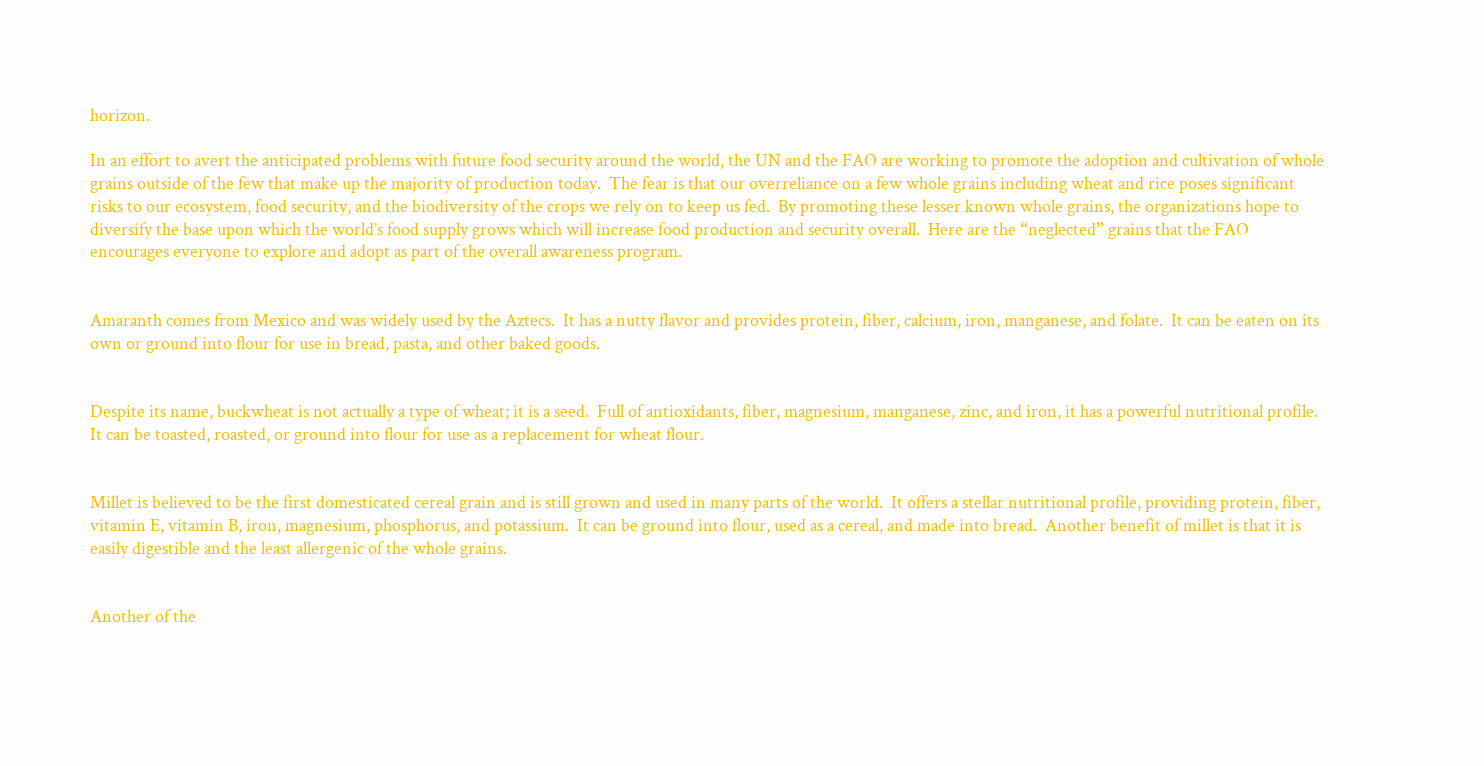horizon.

In an effort to avert the anticipated problems with future food security around the world, the UN and the FAO are working to promote the adoption and cultivation of whole grains outside of the few that make up the majority of production today.  The fear is that our overreliance on a few whole grains including wheat and rice poses significant risks to our ecosystem, food security, and the biodiversity of the crops we rely on to keep us fed.  By promoting these lesser known whole grains, the organizations hope to diversify the base upon which the world’s food supply grows which will increase food production and security overall.  Here are the “neglected” grains that the FAO encourages everyone to explore and adopt as part of the overall awareness program.


Amaranth comes from Mexico and was widely used by the Aztecs.  It has a nutty flavor and provides protein, fiber, calcium, iron, manganese, and folate.  It can be eaten on its own or ground into flour for use in bread, pasta, and other baked goods.


Despite its name, buckwheat is not actually a type of wheat; it is a seed.  Full of antioxidants, fiber, magnesium, manganese, zinc, and iron, it has a powerful nutritional profile.  It can be toasted, roasted, or ground into flour for use as a replacement for wheat flour.


Millet is believed to be the first domesticated cereal grain and is still grown and used in many parts of the world.  It offers a stellar nutritional profile, providing protein, fiber, vitamin E, vitamin B, iron, magnesium, phosphorus, and potassium.  It can be ground into flour, used as a cereal, and made into bread.  Another benefit of millet is that it is easily digestible and the least allergenic of the whole grains.


Another of the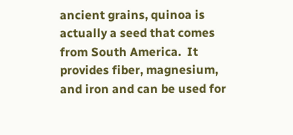ancient grains, quinoa is actually a seed that comes from South America.  It provides fiber, magnesium, and iron and can be used for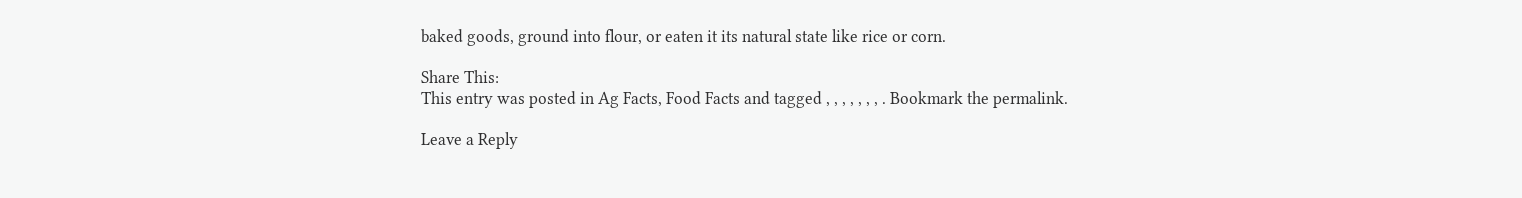baked goods, ground into flour, or eaten it its natural state like rice or corn.

Share This:
This entry was posted in Ag Facts, Food Facts and tagged , , , , , , , . Bookmark the permalink.

Leave a Reply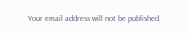Your email address will not be published.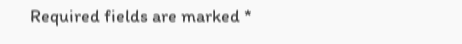Required fields are marked *